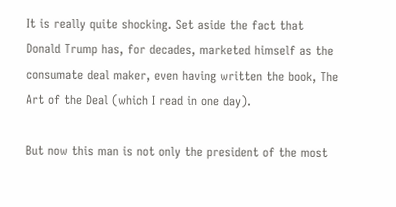It is really quite shocking. Set aside the fact that Donald Trump has, for decades, marketed himself as the consumate deal maker, even having written the book, The Art of the Deal (which I read in one day).

But now this man is not only the president of the most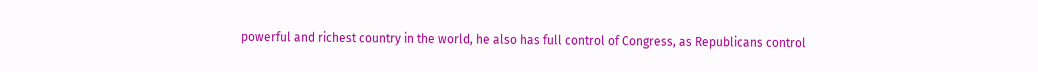powerful and richest country in the world, he also has full control of Congress, as Republicans control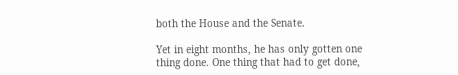both the House and the Senate.

Yet in eight months, he has only gotten one thing done. One thing that had to get done,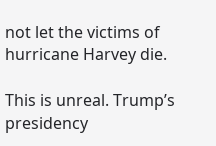not let the victims of hurricane Harvey die.

This is unreal. Trump’s presidency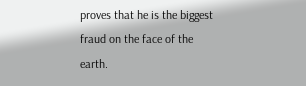proves that he is the biggest fraud on the face of the earth.